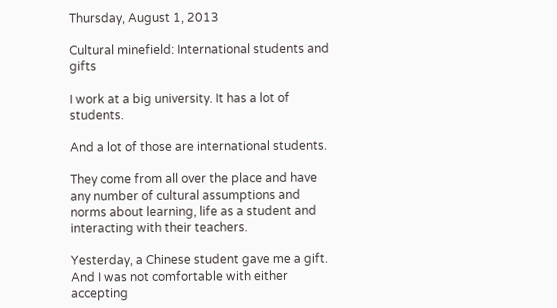Thursday, August 1, 2013

Cultural minefield: International students and gifts

I work at a big university. It has a lot of students.

And a lot of those are international students.

They come from all over the place and have any number of cultural assumptions and norms about learning, life as a student and interacting with their teachers.

Yesterday, a Chinese student gave me a gift. And I was not comfortable with either accepting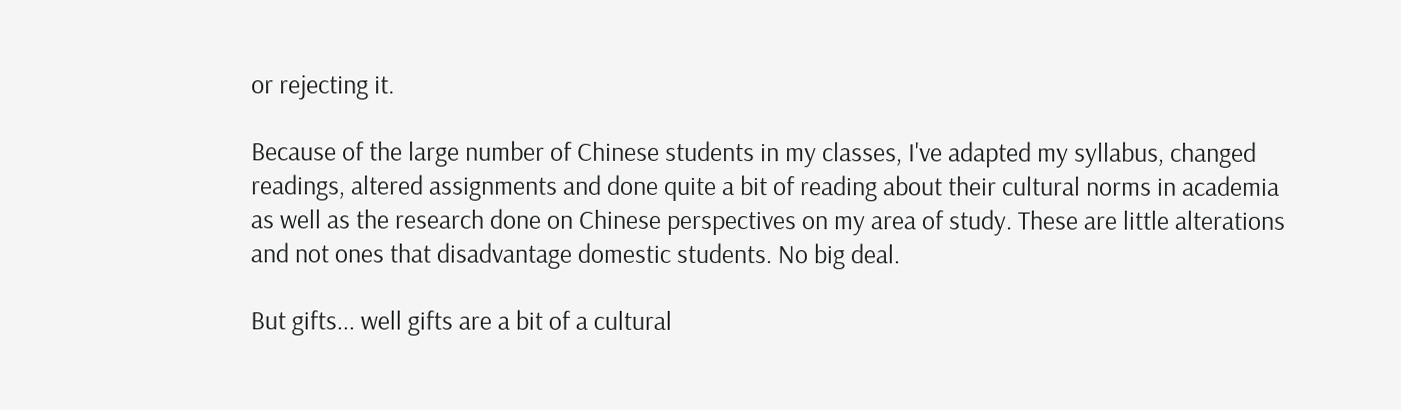or rejecting it.

Because of the large number of Chinese students in my classes, I've adapted my syllabus, changed readings, altered assignments and done quite a bit of reading about their cultural norms in academia as well as the research done on Chinese perspectives on my area of study. These are little alterations and not ones that disadvantage domestic students. No big deal.

But gifts... well gifts are a bit of a cultural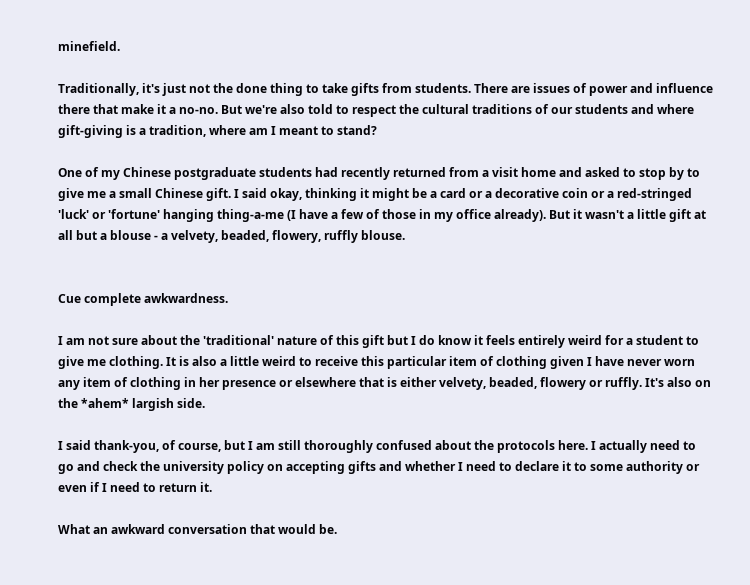minefield.

Traditionally, it's just not the done thing to take gifts from students. There are issues of power and influence there that make it a no-no. But we're also told to respect the cultural traditions of our students and where gift-giving is a tradition, where am I meant to stand?

One of my Chinese postgraduate students had recently returned from a visit home and asked to stop by to give me a small Chinese gift. I said okay, thinking it might be a card or a decorative coin or a red-stringed 'luck' or 'fortune' hanging thing-a-me (I have a few of those in my office already). But it wasn't a little gift at all but a blouse - a velvety, beaded, flowery, ruffly blouse.


Cue complete awkwardness.

I am not sure about the 'traditional' nature of this gift but I do know it feels entirely weird for a student to give me clothing. It is also a little weird to receive this particular item of clothing given I have never worn any item of clothing in her presence or elsewhere that is either velvety, beaded, flowery or ruffly. It's also on the *ahem* largish side.

I said thank-you, of course, but I am still thoroughly confused about the protocols here. I actually need to go and check the university policy on accepting gifts and whether I need to declare it to some authority or even if I need to return it.

What an awkward conversation that would be.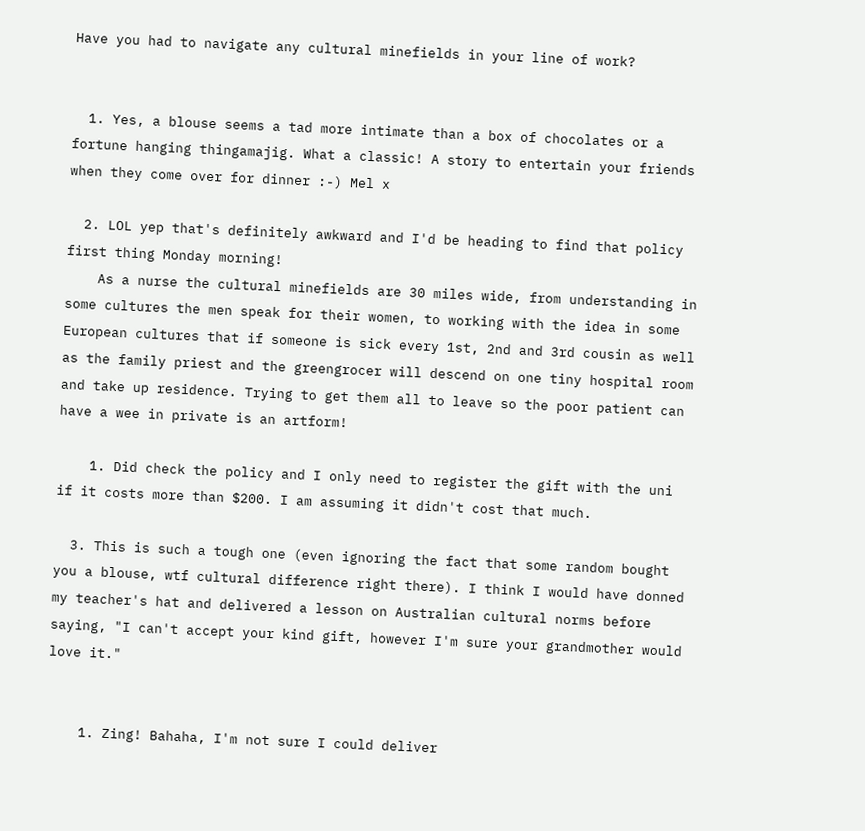Have you had to navigate any cultural minefields in your line of work?


  1. Yes, a blouse seems a tad more intimate than a box of chocolates or a fortune hanging thingamajig. What a classic! A story to entertain your friends when they come over for dinner :-) Mel x

  2. LOL yep that's definitely awkward and I'd be heading to find that policy first thing Monday morning!
    As a nurse the cultural minefields are 30 miles wide, from understanding in some cultures the men speak for their women, to working with the idea in some European cultures that if someone is sick every 1st, 2nd and 3rd cousin as well as the family priest and the greengrocer will descend on one tiny hospital room and take up residence. Trying to get them all to leave so the poor patient can have a wee in private is an artform!

    1. Did check the policy and I only need to register the gift with the uni if it costs more than $200. I am assuming it didn't cost that much.

  3. This is such a tough one (even ignoring the fact that some random bought you a blouse, wtf cultural difference right there). I think I would have donned my teacher's hat and delivered a lesson on Australian cultural norms before saying, "I can't accept your kind gift, however I'm sure your grandmother would love it."


    1. Zing! Bahaha, I'm not sure I could deliver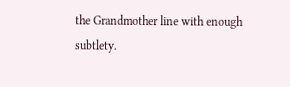the Grandmother line with enough subtlety.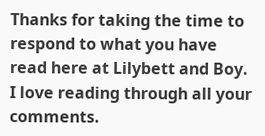Thanks for taking the time to respond to what you have read here at Lilybett and Boy. I love reading through all your comments.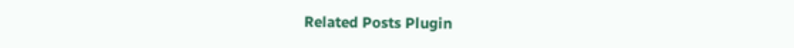Related Posts Plugin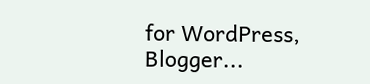for WordPress, Blogger...